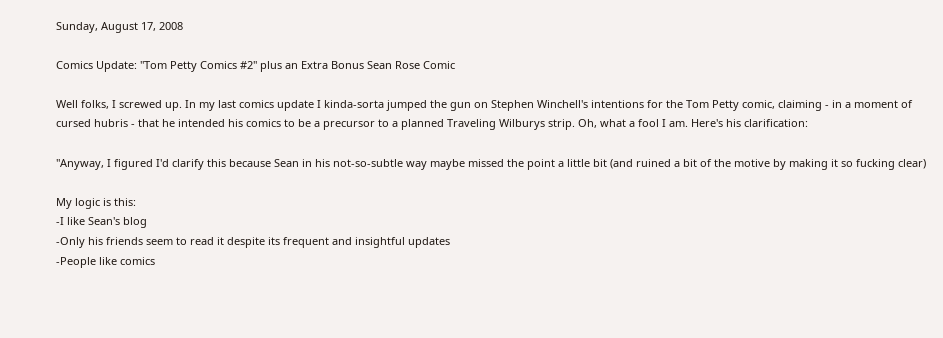Sunday, August 17, 2008

Comics Update: "Tom Petty Comics #2" plus an Extra Bonus Sean Rose Comic

Well folks, I screwed up. In my last comics update I kinda-sorta jumped the gun on Stephen Winchell's intentions for the Tom Petty comic, claiming - in a moment of cursed hubris - that he intended his comics to be a precursor to a planned Traveling Wilburys strip. Oh, what a fool I am. Here's his clarification:

"Anyway, I figured I'd clarify this because Sean in his not-so-subtle way maybe missed the point a little bit (and ruined a bit of the motive by making it so fucking clear)

My logic is this:
-I like Sean's blog
-Only his friends seem to read it despite its frequent and insightful updates
-People like comics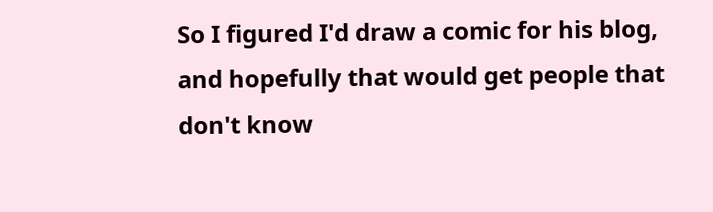So I figured I'd draw a comic for his blog, and hopefully that would get people that don't know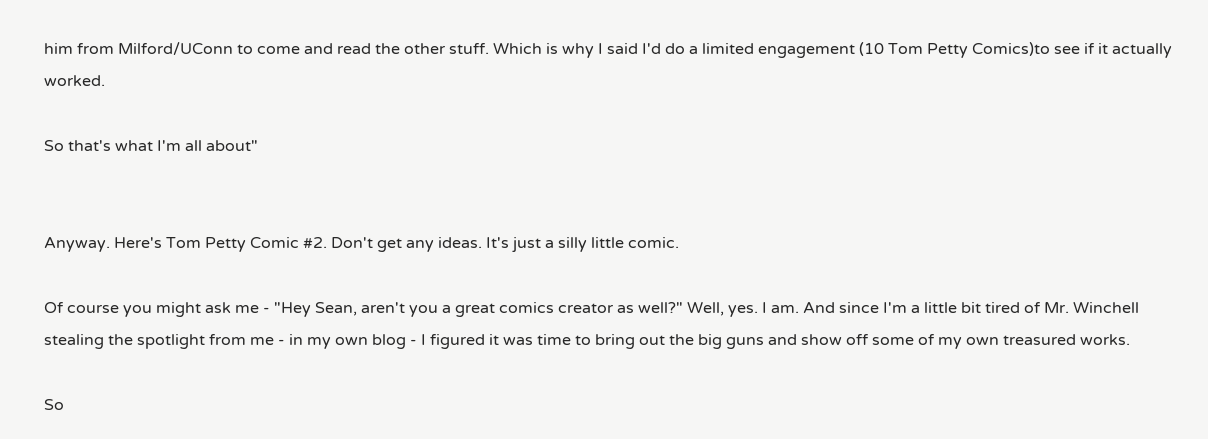him from Milford/UConn to come and read the other stuff. Which is why I said I'd do a limited engagement (10 Tom Petty Comics)to see if it actually worked.

So that's what I'm all about"


Anyway. Here's Tom Petty Comic #2. Don't get any ideas. It's just a silly little comic.

Of course you might ask me - "Hey Sean, aren't you a great comics creator as well?" Well, yes. I am. And since I'm a little bit tired of Mr. Winchell stealing the spotlight from me - in my own blog - I figured it was time to bring out the big guns and show off some of my own treasured works.

So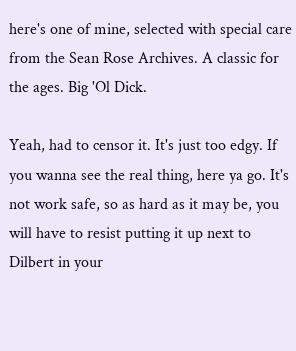here's one of mine, selected with special care from the Sean Rose Archives. A classic for the ages. Big 'Ol Dick.

Yeah, had to censor it. It's just too edgy. If you wanna see the real thing, here ya go. It's not work safe, so as hard as it may be, you will have to resist putting it up next to Dilbert in your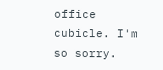office cubicle. I'm so sorry.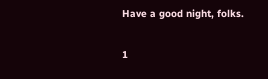Have a good night, folks.

1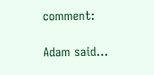comment:

Adam said...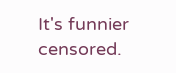It's funnier censored.